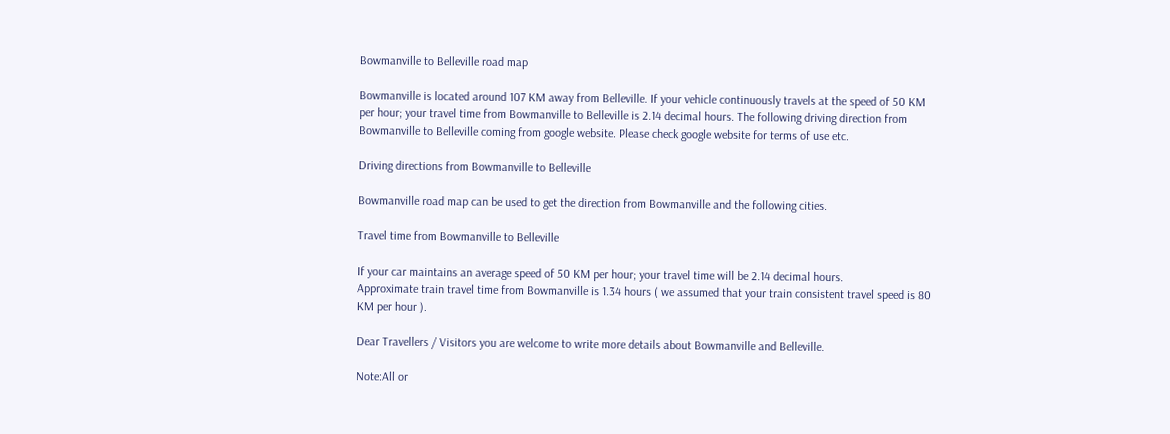Bowmanville to Belleville road map

Bowmanville is located around 107 KM away from Belleville. If your vehicle continuously travels at the speed of 50 KM per hour; your travel time from Bowmanville to Belleville is 2.14 decimal hours. The following driving direction from Bowmanville to Belleville coming from google website. Please check google website for terms of use etc.

Driving directions from Bowmanville to Belleville

Bowmanville road map can be used to get the direction from Bowmanville and the following cities.

Travel time from Bowmanville to Belleville

If your car maintains an average speed of 50 KM per hour; your travel time will be 2.14 decimal hours.
Approximate train travel time from Bowmanville is 1.34 hours ( we assumed that your train consistent travel speed is 80 KM per hour ).

Dear Travellers / Visitors you are welcome to write more details about Bowmanville and Belleville.

Note:All or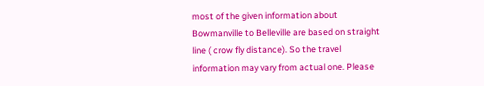most of the given information about Bowmanville to Belleville are based on straight line ( crow fly distance). So the travel information may vary from actual one. Please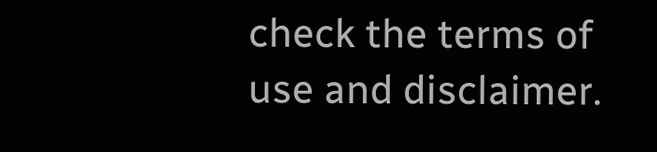check the terms of use and disclaimer.